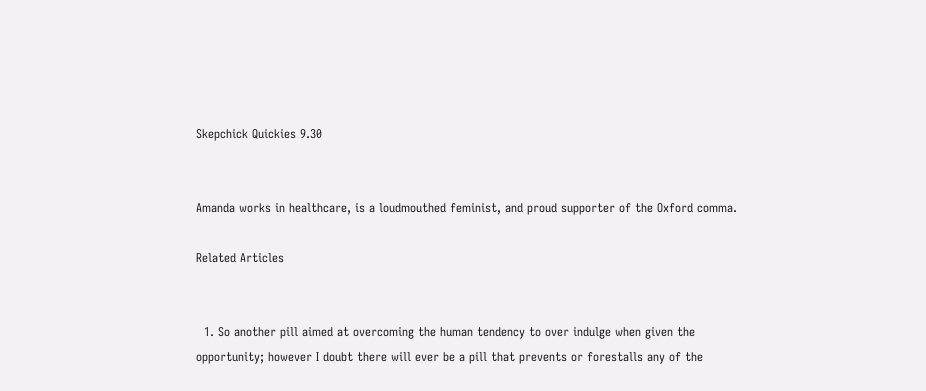Skepchick Quickies 9.30


Amanda works in healthcare, is a loudmouthed feminist, and proud supporter of the Oxford comma.

Related Articles


  1. So another pill aimed at overcoming the human tendency to over indulge when given the opportunity; however I doubt there will ever be a pill that prevents or forestalls any of the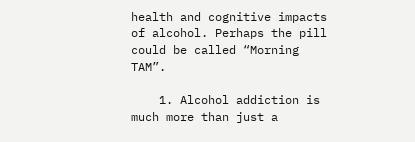health and cognitive impacts of alcohol. Perhaps the pill could be called “Morning TAM”.

    1. Alcohol addiction is much more than just a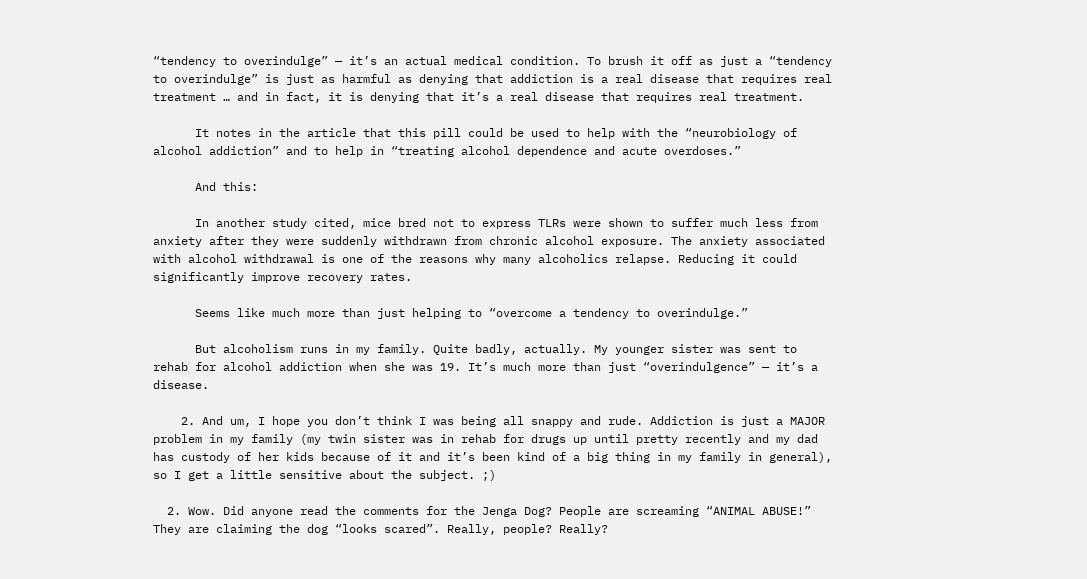“tendency to overindulge” — it’s an actual medical condition. To brush it off as just a “tendency to overindulge” is just as harmful as denying that addiction is a real disease that requires real treatment … and in fact, it is denying that it’s a real disease that requires real treatment.

      It notes in the article that this pill could be used to help with the “neurobiology of alcohol addiction” and to help in “treating alcohol dependence and acute overdoses.”

      And this:

      In another study cited, mice bred not to express TLRs were shown to suffer much less from anxiety after they were suddenly withdrawn from chronic alcohol exposure. The anxiety associated with alcohol withdrawal is one of the reasons why many alcoholics relapse. Reducing it could significantly improve recovery rates.

      Seems like much more than just helping to “overcome a tendency to overindulge.”

      But alcoholism runs in my family. Quite badly, actually. My younger sister was sent to rehab for alcohol addiction when she was 19. It’s much more than just “overindulgence” — it’s a disease.

    2. And um, I hope you don’t think I was being all snappy and rude. Addiction is just a MAJOR problem in my family (my twin sister was in rehab for drugs up until pretty recently and my dad has custody of her kids because of it and it’s been kind of a big thing in my family in general), so I get a little sensitive about the subject. ;)

  2. Wow. Did anyone read the comments for the Jenga Dog? People are screaming “ANIMAL ABUSE!” They are claiming the dog “looks scared”. Really, people? Really?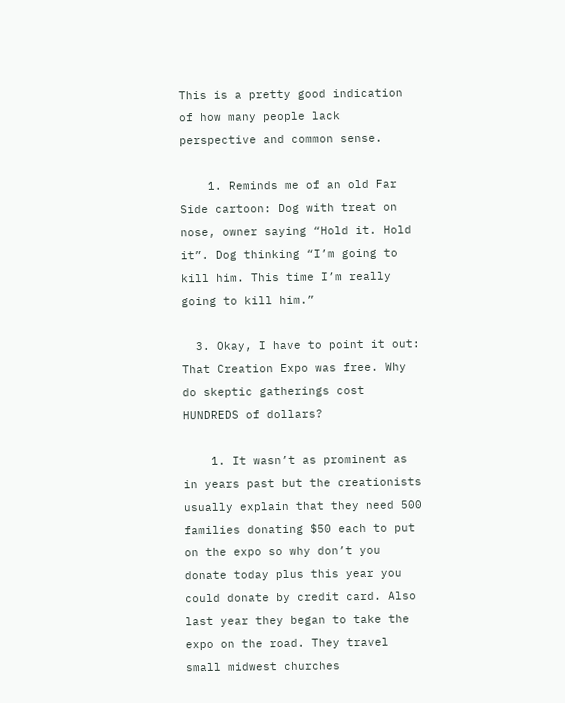This is a pretty good indication of how many people lack perspective and common sense.

    1. Reminds me of an old Far Side cartoon: Dog with treat on nose, owner saying “Hold it. Hold it”. Dog thinking “I’m going to kill him. This time I’m really going to kill him.”

  3. Okay, I have to point it out: That Creation Expo was free. Why do skeptic gatherings cost HUNDREDS of dollars?

    1. It wasn’t as prominent as in years past but the creationists usually explain that they need 500 families donating $50 each to put on the expo so why don’t you donate today plus this year you could donate by credit card. Also last year they began to take the expo on the road. They travel small midwest churches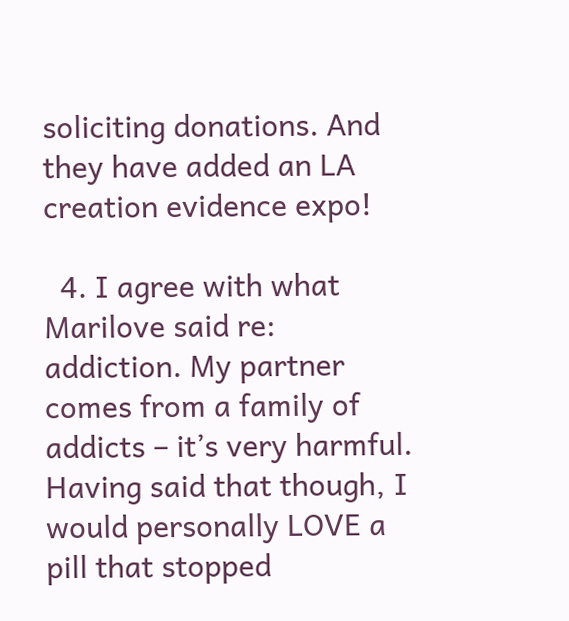soliciting donations. And they have added an LA creation evidence expo!

  4. I agree with what Marilove said re: addiction. My partner comes from a family of addicts – it’s very harmful. Having said that though, I would personally LOVE a pill that stopped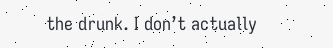the drunk. I don’t actually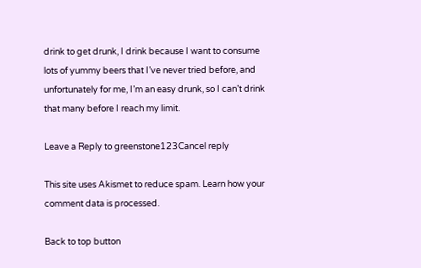drink to get drunk, I drink because I want to consume lots of yummy beers that I’ve never tried before, and unfortunately for me, I’m an easy drunk, so I can’t drink that many before I reach my limit.

Leave a Reply to greenstone123Cancel reply

This site uses Akismet to reduce spam. Learn how your comment data is processed.

Back to top button